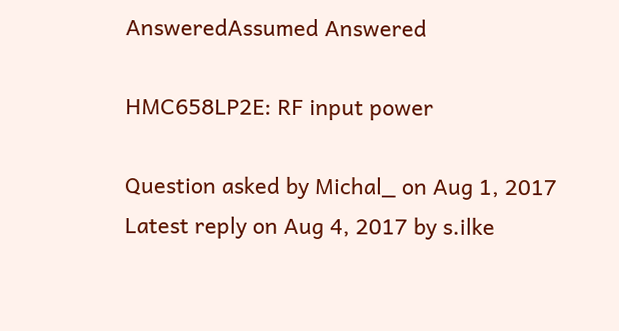AnsweredAssumed Answered

HMC658LP2E: RF input power

Question asked by Michal_ on Aug 1, 2017
Latest reply on Aug 4, 2017 by s.ilke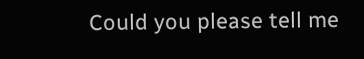Could you please tell me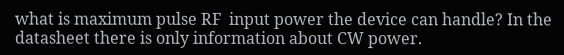what is maximum pulse RF  input power the device can handle? In the datasheet there is only information about CW power.